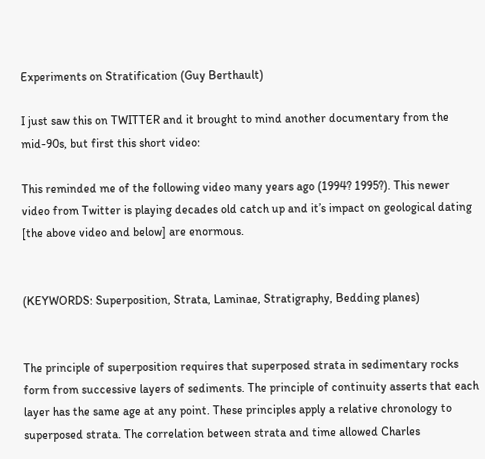Experiments on Stratification (Guy Berthault)

I just saw this on TWITTER and it brought to mind another documentary from the mid-90s, but first this short video:

This reminded me of the following video many years ago (1994? 1995?). This newer video from Twitter is playing decades old catch up and it’s impact on geological dating [the above video and below] are enormous.


(KEYWORDS: Superposition, Strata, Laminae, Stratigraphy, Bedding planes)


The principle of superposition requires that superposed strata in sedimentary rocks form from successive layers of sediments. The principle of continuity asserts that each layer has the same age at any point. These principles apply a relative chronology to superposed strata. The correlation between strata and time allowed Charles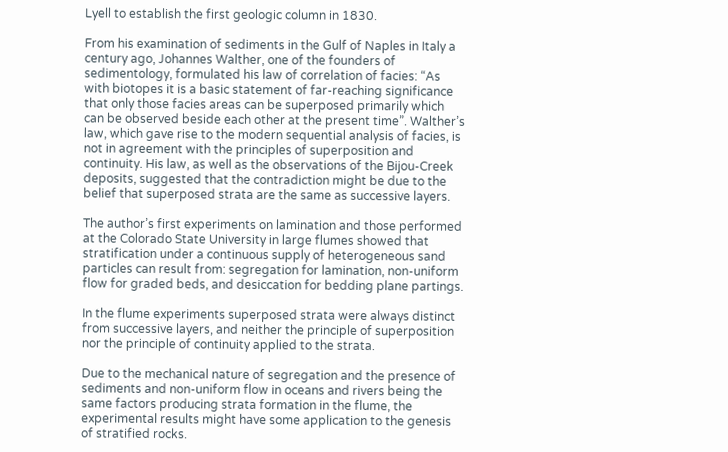Lyell to establish the first geologic column in 1830.

From his examination of sediments in the Gulf of Naples in Italy a century ago, Johannes Walther, one of the founders of sedimentology, formulated his law of correlation of facies: “As with biotopes it is a basic statement of far-reaching significance that only those facies areas can be superposed primarily which can be observed beside each other at the present time”. Walther’s law, which gave rise to the modern sequential analysis of facies, is not in agreement with the principles of superposition and continuity. His law, as well as the observations of the Bijou-Creek deposits, suggested that the contradiction might be due to the belief that superposed strata are the same as successive layers.

The author’s first experiments on lamination and those performed at the Colorado State University in large flumes showed that stratification under a continuous supply of heterogeneous sand particles can result from: segregation for lamination, non-uniform flow for graded beds, and desiccation for bedding plane partings.

In the flume experiments superposed strata were always distinct from successive layers, and neither the principle of superposition nor the principle of continuity applied to the strata.

Due to the mechanical nature of segregation and the presence of sediments and non-uniform flow in oceans and rivers being the same factors producing strata formation in the flume, the experimental results might have some application to the genesis of stratified rocks.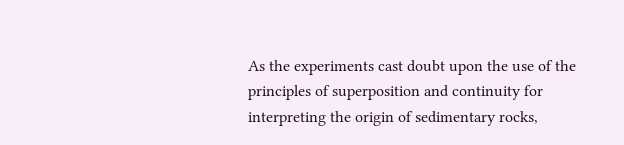As the experiments cast doubt upon the use of the principles of superposition and continuity for interpreting the origin of sedimentary rocks,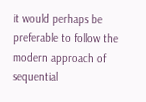it would perhaps be preferable to follow the modern approach of sequential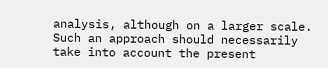analysis, although on a larger scale. Such an approach should necessarily take into account the present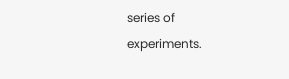series of experiments.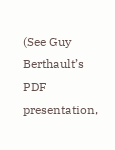(See Guy Berthault’s PDF presentation,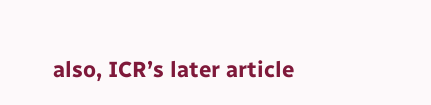also, ICR’s later article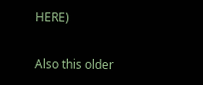HERE)

Also this older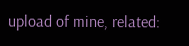upload of mine, related: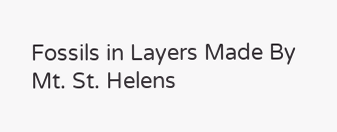Fossils in Layers Made By Mt. St. Helens